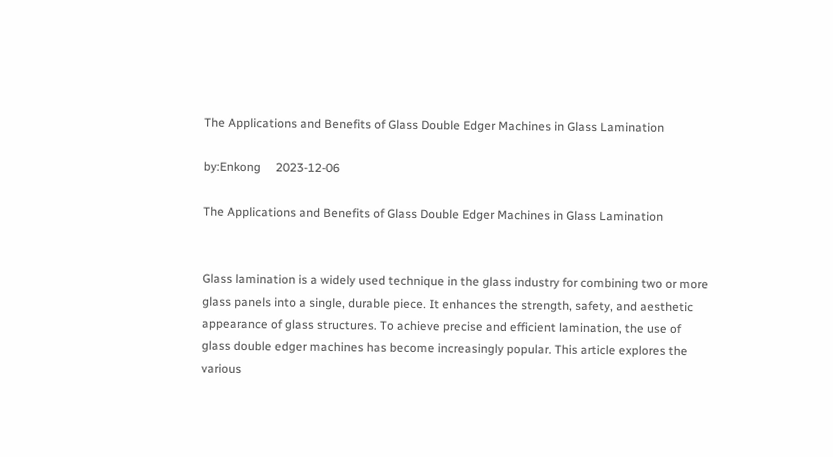The Applications and Benefits of Glass Double Edger Machines in Glass Lamination

by:Enkong     2023-12-06

The Applications and Benefits of Glass Double Edger Machines in Glass Lamination


Glass lamination is a widely used technique in the glass industry for combining two or more glass panels into a single, durable piece. It enhances the strength, safety, and aesthetic appearance of glass structures. To achieve precise and efficient lamination, the use of glass double edger machines has become increasingly popular. This article explores the various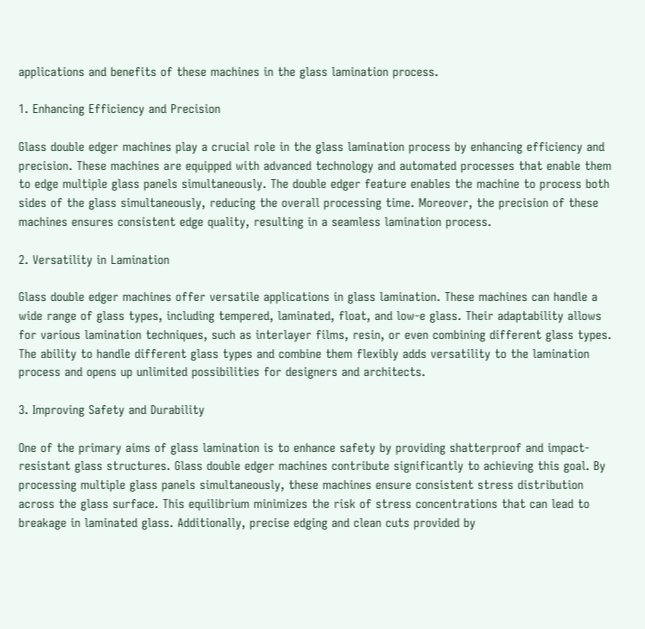applications and benefits of these machines in the glass lamination process.

1. Enhancing Efficiency and Precision

Glass double edger machines play a crucial role in the glass lamination process by enhancing efficiency and precision. These machines are equipped with advanced technology and automated processes that enable them to edge multiple glass panels simultaneously. The double edger feature enables the machine to process both sides of the glass simultaneously, reducing the overall processing time. Moreover, the precision of these machines ensures consistent edge quality, resulting in a seamless lamination process.

2. Versatility in Lamination

Glass double edger machines offer versatile applications in glass lamination. These machines can handle a wide range of glass types, including tempered, laminated, float, and low-e glass. Their adaptability allows for various lamination techniques, such as interlayer films, resin, or even combining different glass types. The ability to handle different glass types and combine them flexibly adds versatility to the lamination process and opens up unlimited possibilities for designers and architects.

3. Improving Safety and Durability

One of the primary aims of glass lamination is to enhance safety by providing shatterproof and impact-resistant glass structures. Glass double edger machines contribute significantly to achieving this goal. By processing multiple glass panels simultaneously, these machines ensure consistent stress distribution across the glass surface. This equilibrium minimizes the risk of stress concentrations that can lead to breakage in laminated glass. Additionally, precise edging and clean cuts provided by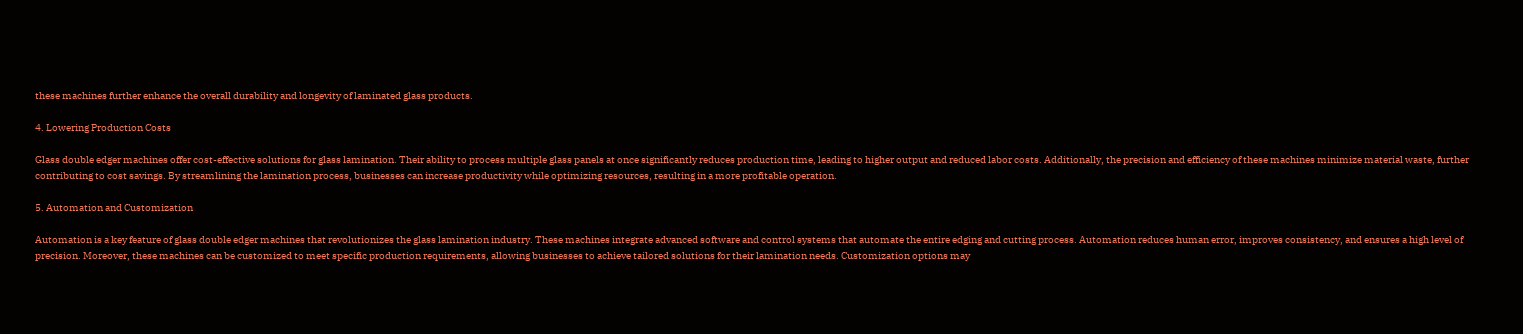these machines further enhance the overall durability and longevity of laminated glass products.

4. Lowering Production Costs

Glass double edger machines offer cost-effective solutions for glass lamination. Their ability to process multiple glass panels at once significantly reduces production time, leading to higher output and reduced labor costs. Additionally, the precision and efficiency of these machines minimize material waste, further contributing to cost savings. By streamlining the lamination process, businesses can increase productivity while optimizing resources, resulting in a more profitable operation.

5. Automation and Customization

Automation is a key feature of glass double edger machines that revolutionizes the glass lamination industry. These machines integrate advanced software and control systems that automate the entire edging and cutting process. Automation reduces human error, improves consistency, and ensures a high level of precision. Moreover, these machines can be customized to meet specific production requirements, allowing businesses to achieve tailored solutions for their lamination needs. Customization options may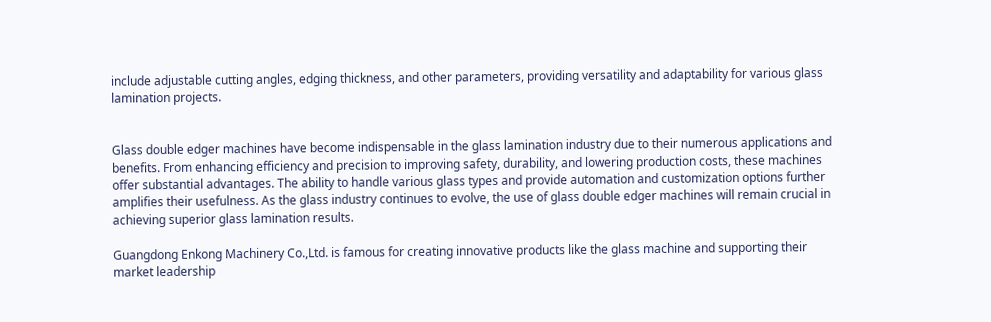include adjustable cutting angles, edging thickness, and other parameters, providing versatility and adaptability for various glass lamination projects.


Glass double edger machines have become indispensable in the glass lamination industry due to their numerous applications and benefits. From enhancing efficiency and precision to improving safety, durability, and lowering production costs, these machines offer substantial advantages. The ability to handle various glass types and provide automation and customization options further amplifies their usefulness. As the glass industry continues to evolve, the use of glass double edger machines will remain crucial in achieving superior glass lamination results.

Guangdong Enkong Machinery Co.,Ltd. is famous for creating innovative products like the glass machine and supporting their market leadership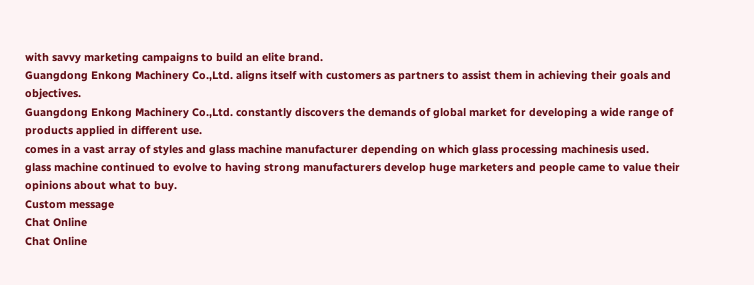with savvy marketing campaigns to build an elite brand.
Guangdong Enkong Machinery Co.,Ltd. aligns itself with customers as partners to assist them in achieving their goals and objectives.
Guangdong Enkong Machinery Co.,Ltd. constantly discovers the demands of global market for developing a wide range of products applied in different use.
comes in a vast array of styles and glass machine manufacturer depending on which glass processing machinesis used.
glass machine continued to evolve to having strong manufacturers develop huge marketers and people came to value their opinions about what to buy.
Custom message
Chat Online
Chat Online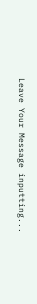Leave Your Message inputting...